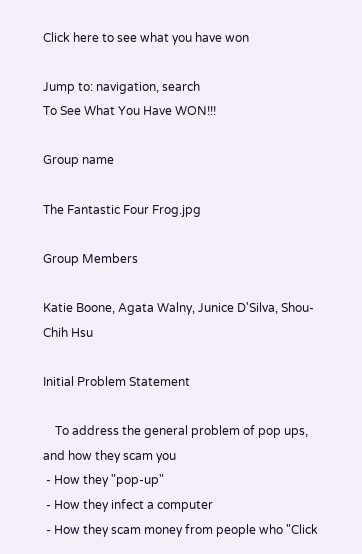Click here to see what you have won

Jump to: navigation, search
To See What You Have WON!!!

Group name

The Fantastic Four Frog.jpg

Group Members

Katie Boone, Agata Walny, Junice D'Silva, Shou-Chih Hsu

Initial Problem Statement

    To address the general problem of pop ups, and how they scam you
 - How they "pop-up"
 - How they infect a computer
 - How they scam money from people who "Click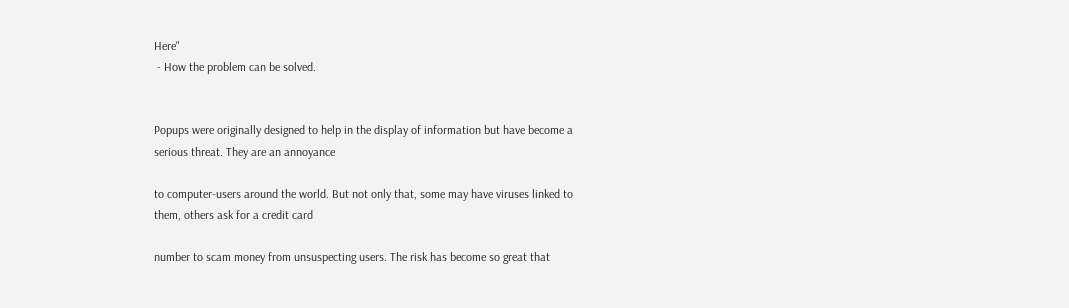Here"
 - How the problem can be solved.


Popups were originally designed to help in the display of information but have become a serious threat. They are an annoyance

to computer-users around the world. But not only that, some may have viruses linked to them, others ask for a credit card

number to scam money from unsuspecting users. The risk has become so great that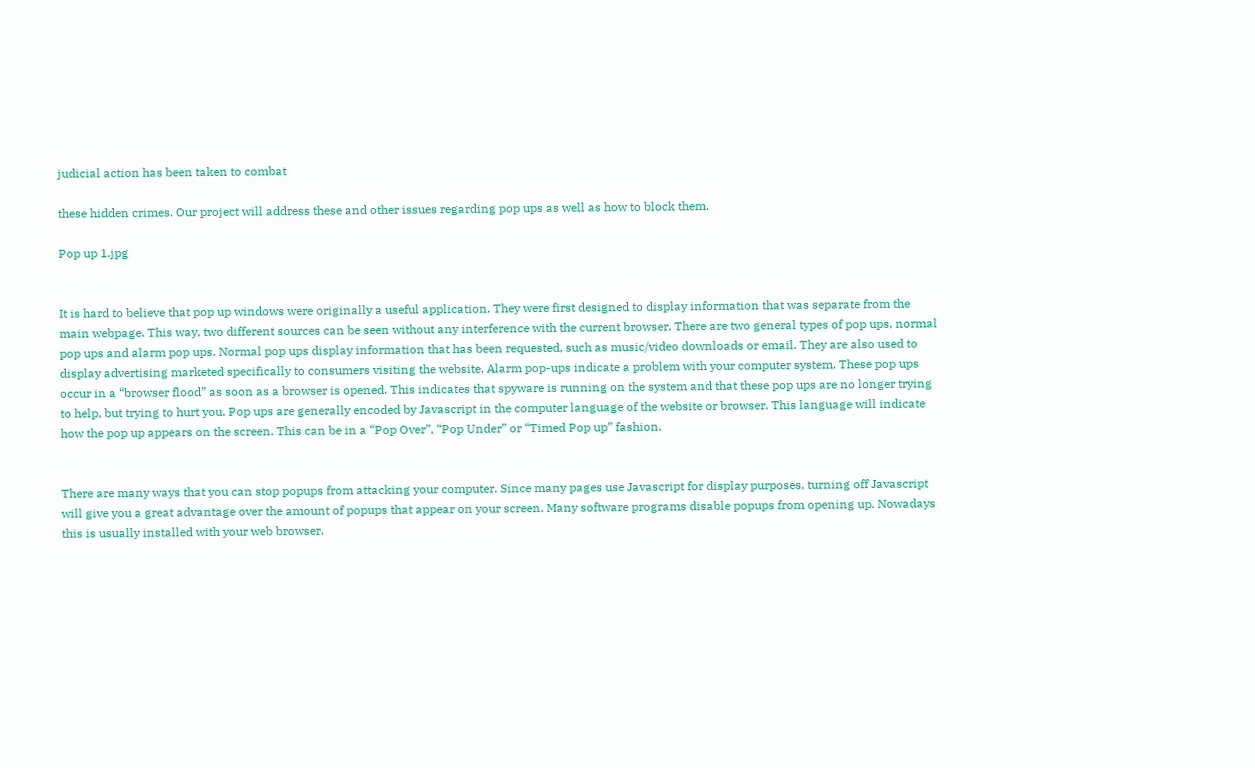judicial action has been taken to combat

these hidden crimes. Our project will address these and other issues regarding pop ups as well as how to block them.

Pop up 1.jpg


It is hard to believe that pop up windows were originally a useful application. They were first designed to display information that was separate from the main webpage. This way, two different sources can be seen without any interference with the current browser. There are two general types of pop ups, normal pop ups and alarm pop ups. Normal pop ups display information that has been requested, such as music/video downloads or email. They are also used to display advertising marketed specifically to consumers visiting the website. Alarm pop-ups indicate a problem with your computer system. These pop ups occur in a “browser flood” as soon as a browser is opened. This indicates that spyware is running on the system and that these pop ups are no longer trying to help, but trying to hurt you. Pop ups are generally encoded by Javascript in the computer language of the website or browser. This language will indicate how the pop up appears on the screen. This can be in a “Pop Over”, “Pop Under” or “Timed Pop up” fashion.


There are many ways that you can stop popups from attacking your computer. Since many pages use Javascript for display purposes, turning off Javascript will give you a great advantage over the amount of popups that appear on your screen. Many software programs disable popups from opening up. Nowadays this is usually installed with your web browser.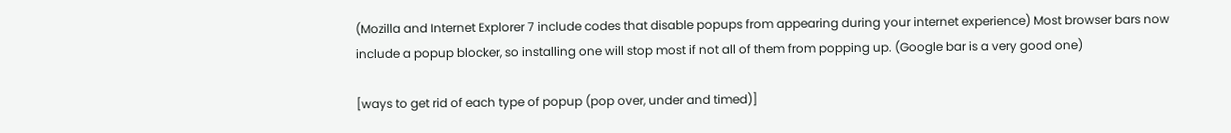(Mozilla and Internet Explorer 7 include codes that disable popups from appearing during your internet experience) Most browser bars now include a popup blocker, so installing one will stop most if not all of them from popping up. (Google bar is a very good one)

[ways to get rid of each type of popup (pop over, under and timed)]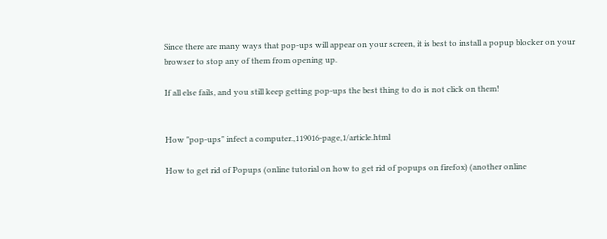Since there are many ways that pop-ups will appear on your screen, it is best to install a popup blocker on your browser to stop any of them from opening up.

If all else fails, and you still keep getting pop-ups the best thing to do is not click on them!


How "pop-ups" infect a computer.,119016-page,1/article.html

How to get rid of Popups (online tutorial on how to get rid of popups on firefox) (another online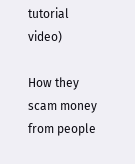tutorial video)

How they scam money from people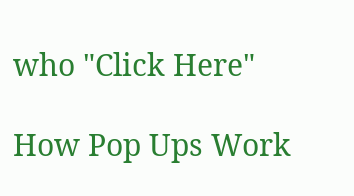who "Click Here"

How Pop Ups Work